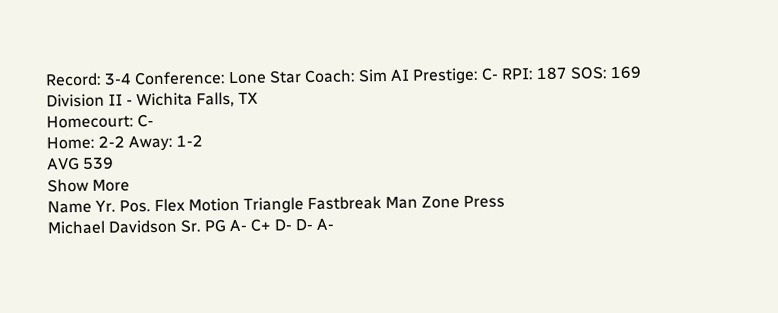Record: 3-4 Conference: Lone Star Coach: Sim AI Prestige: C- RPI: 187 SOS: 169
Division II - Wichita Falls, TX
Homecourt: C-
Home: 2-2 Away: 1-2
AVG 539
Show More
Name Yr. Pos. Flex Motion Triangle Fastbreak Man Zone Press
Michael Davidson Sr. PG A- C+ D- D- A-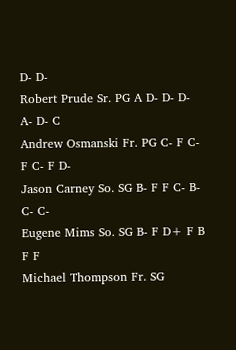D- D-
Robert Prude Sr. PG A D- D- D- A- D- C
Andrew Osmanski Fr. PG C- F C- F C- F D-
Jason Carney So. SG B- F F C- B- C- C-
Eugene Mims So. SG B- F D+ F B F F
Michael Thompson Fr. SG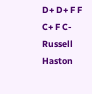D+ D+ F F C+ F C-
Russell Haston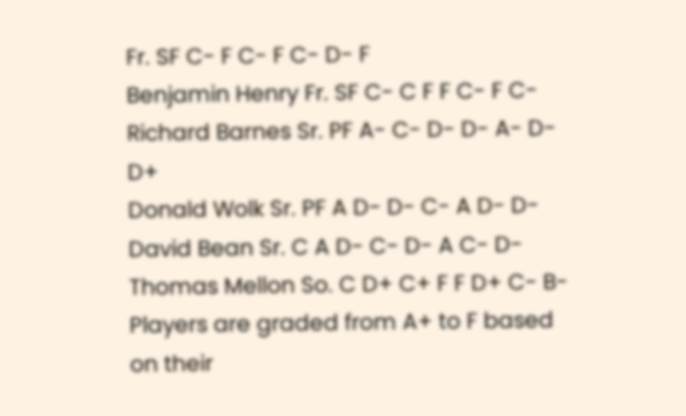Fr. SF C- F C- F C- D- F
Benjamin Henry Fr. SF C- C F F C- F C-
Richard Barnes Sr. PF A- C- D- D- A- D- D+
Donald Wolk Sr. PF A D- D- C- A D- D-
David Bean Sr. C A D- C- D- A C- D-
Thomas Mellon So. C D+ C+ F F D+ C- B-
Players are graded from A+ to F based on their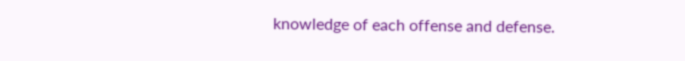knowledge of each offense and defense.